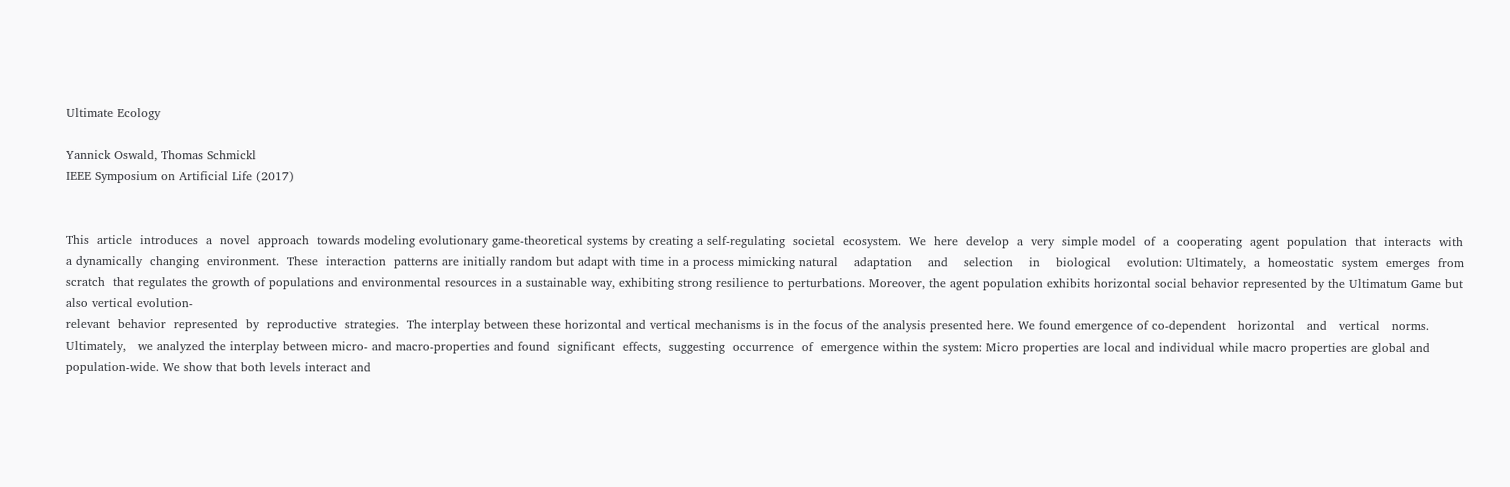Ultimate Ecology

Yannick Oswald, Thomas Schmickl
IEEE Symposium on Artificial Life (2017)


This  article  introduces  a  novel  approach  towards modeling evolutionary game-theoretical systems by creating a self-regulating  societal  ecosystem.  We  here  develop  a  very  simple model  of  a  cooperating  agent  population  that  interacts  with  a dynamically  changing  environment.  These  interaction  patterns are initially random but adapt with time in a process mimicking natural    adaptation    and    selection    in    biological    evolution: Ultimately,  a  homeostatic  system  emerges  from  scratch  that regulates the growth of populations and environmental resources in a sustainable way, exhibiting strong resilience to perturbations. Moreover, the agent population exhibits horizontal social behavior represented by the Ultimatum Game but also vertical evolution-
relevant  behavior  represented  by  reproductive  strategies.  The interplay between these horizontal and vertical mechanisms is in the focus of the analysis presented here. We found emergence of co-dependent   horizontal   and   vertical   norms.   Ultimately,   we analyzed the interplay between micro- and macro-properties and found  significant  effects,  suggesting  occurrence  of  emergence within the system: Micro properties are local and individual while macro properties are global and population-wide. We show that both levels interact and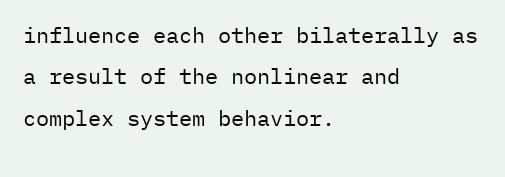influence each other bilaterally as a result of the nonlinear and complex system behavior.